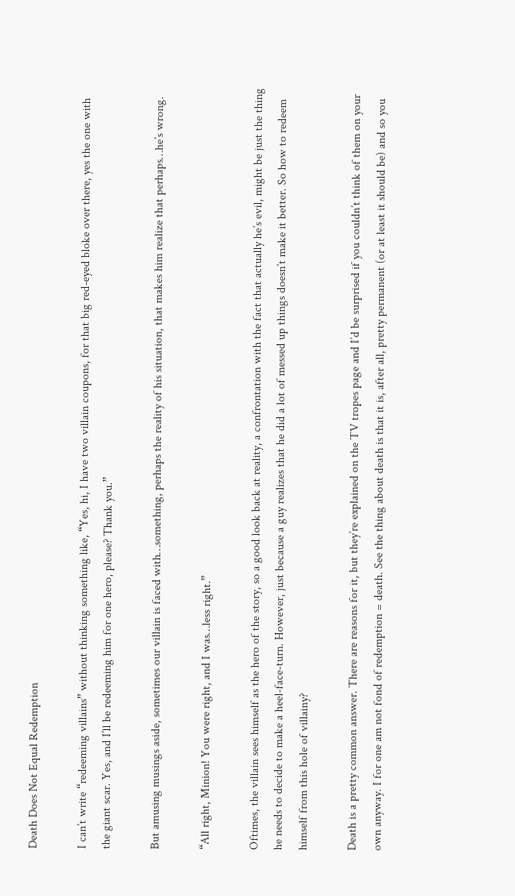Death Does Not Equal Redemption

I can’t write “redeeming villains” without thinking something like, “Yes, hi, I have two villain coupons, for that big red-eyed bloke over there, yes the one with the giant scar. Yes, and I’ll be redeeming him for one hero, please? Thank you.”

But amusing musings aside, sometimes our villain is faced with…something, perhaps the reality of his situation, that makes him realize that perhaps…he’s wrong.

“All right, Minion! You were right, and I was…less right.”

Oftimes, the villain sees himself as the hero of the story, so a good look back at reality, a confrontation with the fact that actually he’s evil, might be just the thing he needs to decide to make a heel-face-turn. However, just because a guy realizes that he did a lot of messed up things doesn’t make it better. So how to redeem himself from this hole of villainy?

Death is a pretty common answer. There are reasons for it, but they’re explained on the TV tropes page and I’d be surprised if you couldn’t think of them on your own anyway. I for one am not fond of redemption = death. See the thing about death is that it is, after all, pretty permanent (or at least it should be) and so you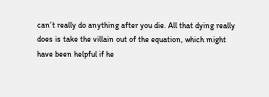can’t really do anything after you die. All that dying really does is take the villain out of the equation, which might have been helpful if he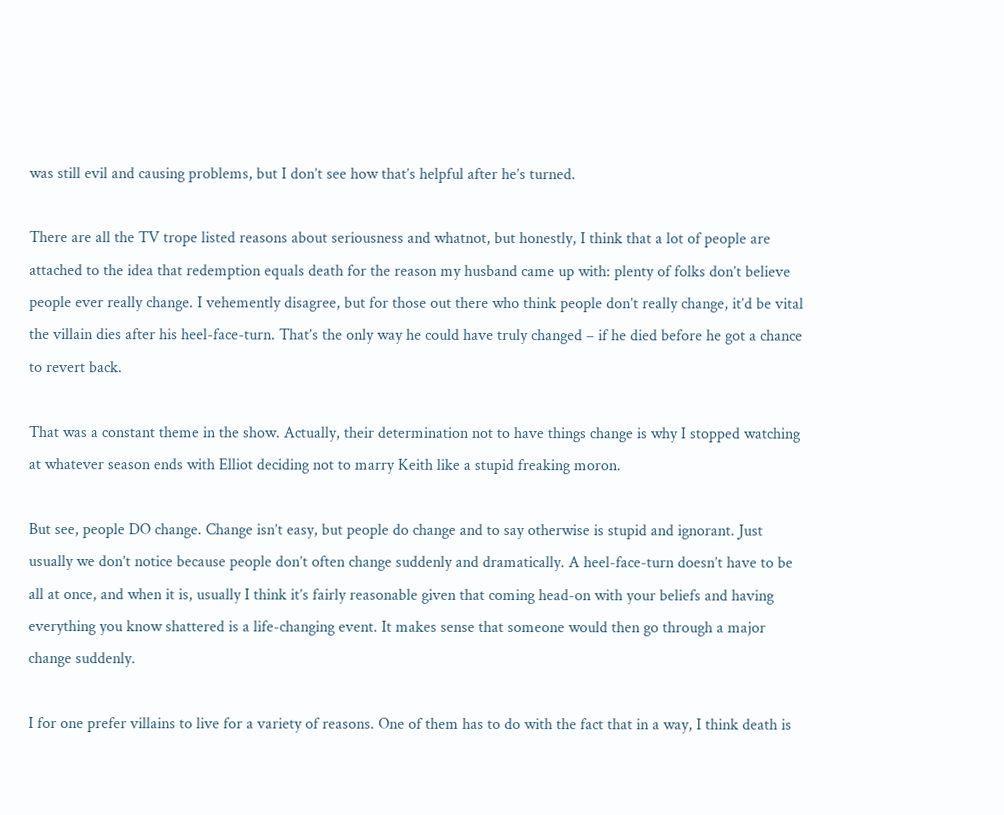was still evil and causing problems, but I don’t see how that’s helpful after he’s turned.

There are all the TV trope listed reasons about seriousness and whatnot, but honestly, I think that a lot of people are attached to the idea that redemption equals death for the reason my husband came up with: plenty of folks don’t believe people ever really change. I vehemently disagree, but for those out there who think people don’t really change, it’d be vital the villain dies after his heel-face-turn. That’s the only way he could have truly changed – if he died before he got a chance to revert back.

That was a constant theme in the show. Actually, their determination not to have things change is why I stopped watching at whatever season ends with Elliot deciding not to marry Keith like a stupid freaking moron.

But see, people DO change. Change isn’t easy, but people do change and to say otherwise is stupid and ignorant. Just usually we don’t notice because people don’t often change suddenly and dramatically. A heel-face-turn doesn’t have to be all at once, and when it is, usually I think it’s fairly reasonable given that coming head-on with your beliefs and having everything you know shattered is a life-changing event. It makes sense that someone would then go through a major change suddenly.

I for one prefer villains to live for a variety of reasons. One of them has to do with the fact that in a way, I think death is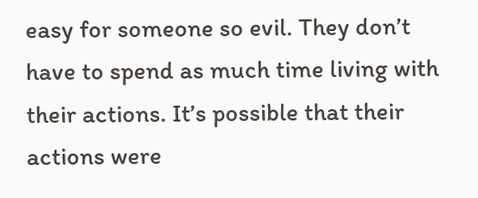easy for someone so evil. They don’t have to spend as much time living with their actions. It’s possible that their actions were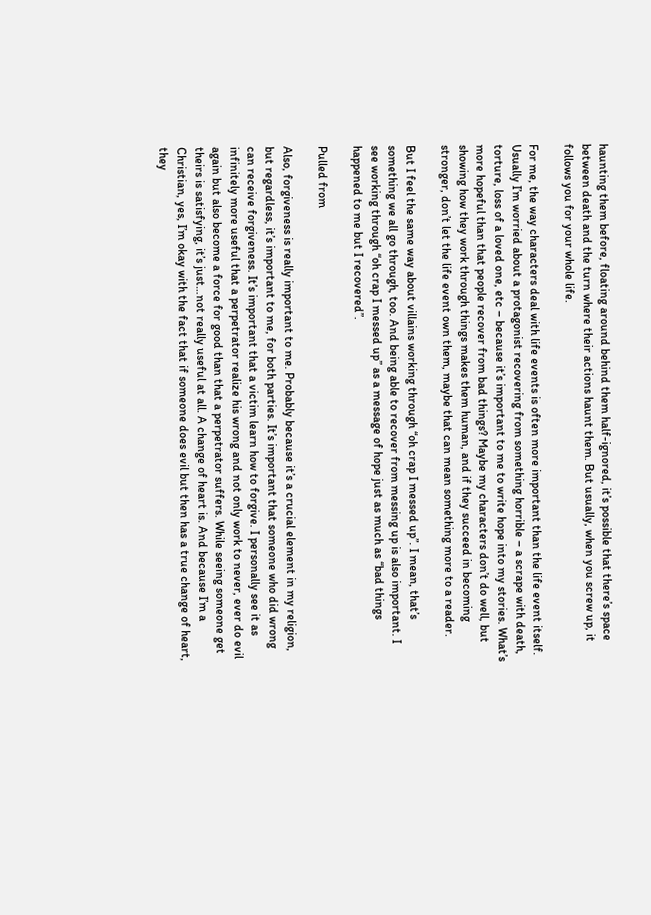haunting them before, floating around behind them half-ignored, it’s possible that there’s space between death and the turn where their actions haunt them. But usually, when you screw up, it follows you for your whole life.

For me, the way characters deal with life events is often more important than the life event itself. Usually I’m worried about a protagonist recovering from something horrible – a scrape with death, torture, loss of a loved one, etc – because it’s important to me to write hope into my stories. What’s more hopeful than that people recover from bad things? Maybe my characters don’t do well, but showing how they work through things makes them human, and if they succeed in becoming stronger, don’t let the life event own them, maybe that can mean something more to a reader.

But I feel the same way about villains working through “oh crap I messed up”. I mean, that’s something we all go through, too. And being able to recover from messing up is also important. I see working through “oh crap I messed up” as a message of hope just as much as “bad things happened to me but I recovered”.

Pulled from

Also, forgiveness is really important to me. Probably because it’s a crucial element in my religion, but regardless, it’s important to me, for both parties. It’s important that someone who did wrong can receive forgiveness. It’s important that a victim learn how to forgive. I personally see it as infinitely more useful that a perpetrator realize his wrong and not only work to never, ever do evil again but also become a force for good than that a perpetrator suffers. While seeing someone get theirs is satisfying, it’s just…not really useful at all. A change of heart is. And because I’m a Christian, yes, I’m okay with the fact that if someone does evil but then has a true change of heart, they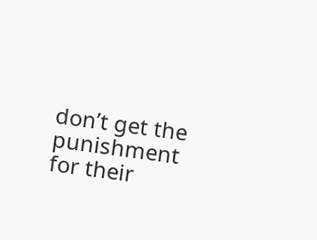don’t get the punishment for their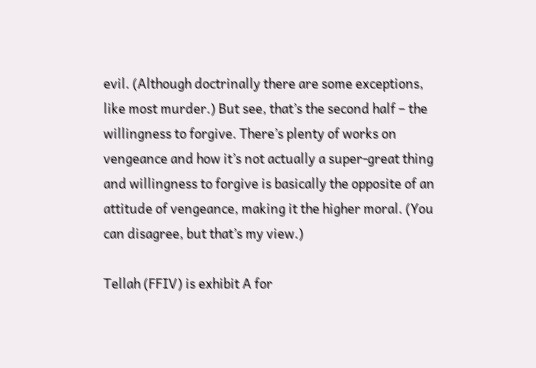evil. (Although doctrinally there are some exceptions, like most murder.) But see, that’s the second half – the willingness to forgive. There’s plenty of works on vengeance and how it’s not actually a super-great thing and willingness to forgive is basically the opposite of an attitude of vengeance, making it the higher moral. (You can disagree, but that’s my view.)

Tellah (FFIV) is exhibit A for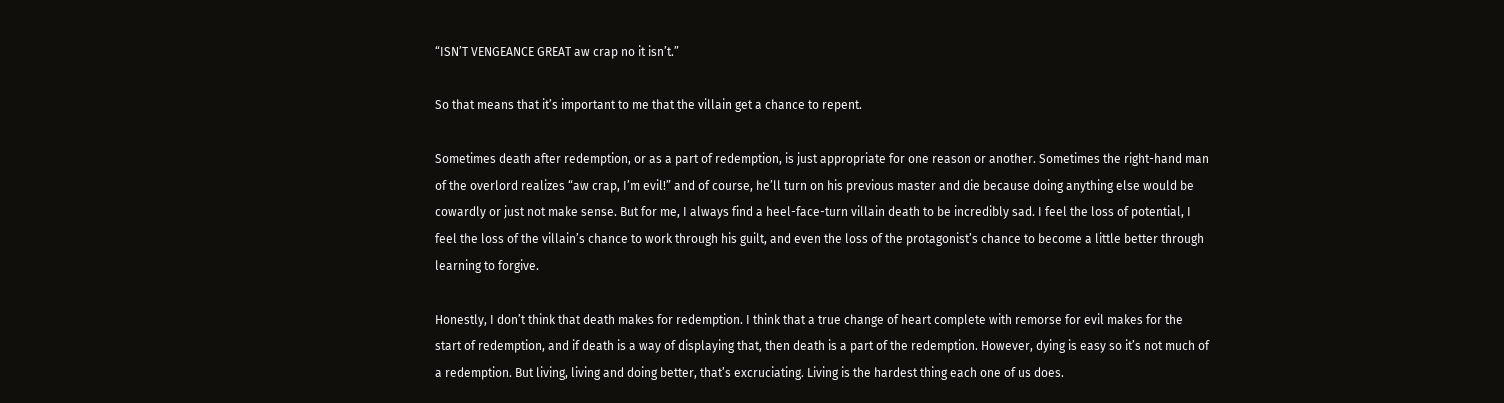“ISN’T VENGEANCE GREAT aw crap no it isn’t.”

So that means that it’s important to me that the villain get a chance to repent.

Sometimes death after redemption, or as a part of redemption, is just appropriate for one reason or another. Sometimes the right-hand man of the overlord realizes “aw crap, I’m evil!” and of course, he’ll turn on his previous master and die because doing anything else would be cowardly or just not make sense. But for me, I always find a heel-face-turn villain death to be incredibly sad. I feel the loss of potential, I feel the loss of the villain’s chance to work through his guilt, and even the loss of the protagonist’s chance to become a little better through learning to forgive.

Honestly, I don’t think that death makes for redemption. I think that a true change of heart complete with remorse for evil makes for the start of redemption, and if death is a way of displaying that, then death is a part of the redemption. However, dying is easy so it’s not much of a redemption. But living, living and doing better, that’s excruciating. Living is the hardest thing each one of us does.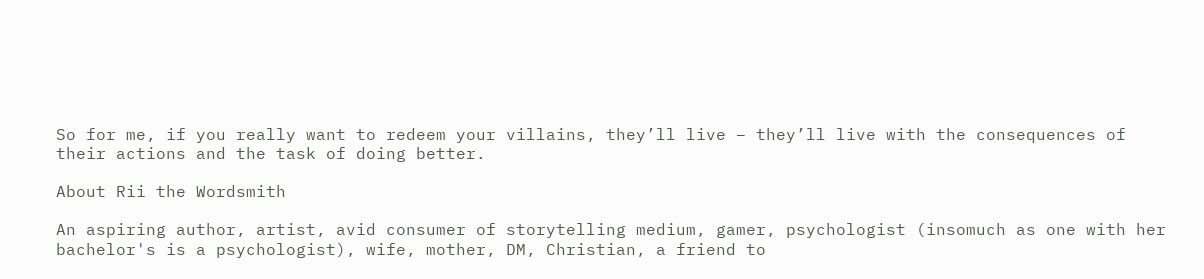So for me, if you really want to redeem your villains, they’ll live – they’ll live with the consequences of their actions and the task of doing better.

About Rii the Wordsmith

An aspiring author, artist, avid consumer of storytelling medium, gamer, psychologist (insomuch as one with her bachelor's is a psychologist), wife, mother, DM, Christian, a friend to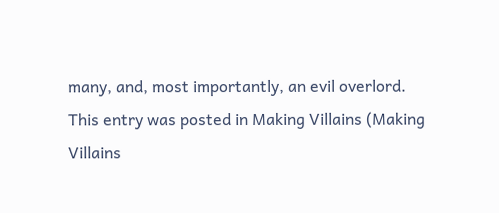many, and, most importantly, an evil overlord.
This entry was posted in Making Villains (Making Villains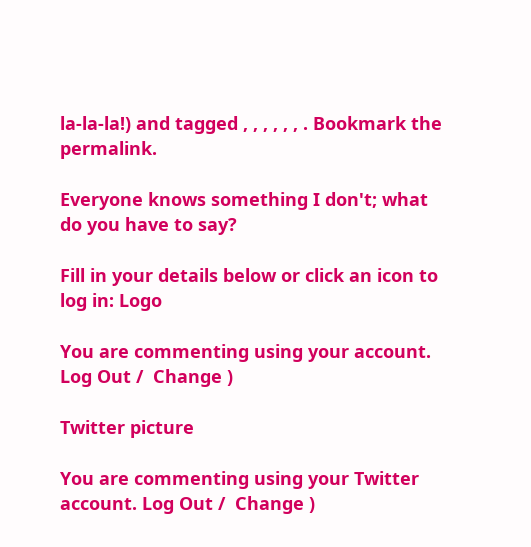la-la-la!) and tagged , , , , , , . Bookmark the permalink.

Everyone knows something I don't; what do you have to say?

Fill in your details below or click an icon to log in: Logo

You are commenting using your account. Log Out /  Change )

Twitter picture

You are commenting using your Twitter account. Log Out /  Change )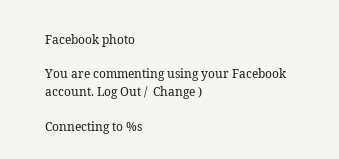Facebook photo

You are commenting using your Facebook account. Log Out /  Change )

Connecting to %s